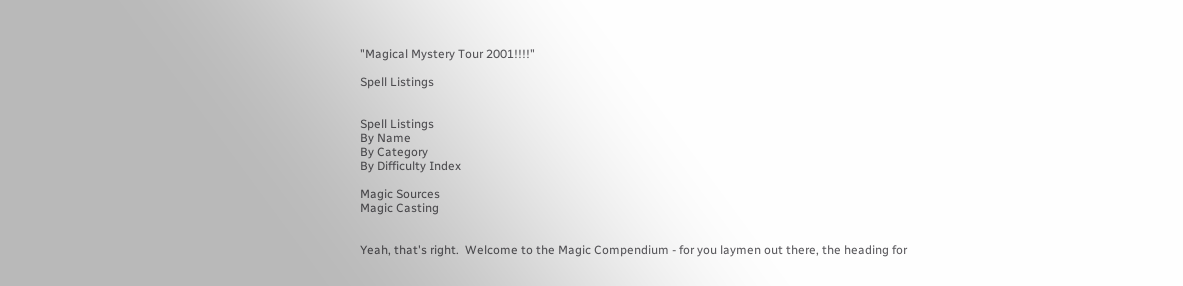"Magical Mystery Tour 2001!!!!"

Spell Listings


Spell Listings
By Name
By Category
By Difficulty Index

Magic Sources
Magic Casting


Yeah, that's right.  Welcome to the Magic Compendium - for you laymen out there, the heading for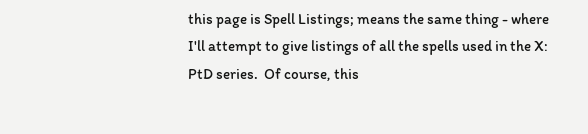this page is Spell Listings; means the same thing - where I'll attempt to give listings of all the spells used in the X:  PtD series.  Of course, this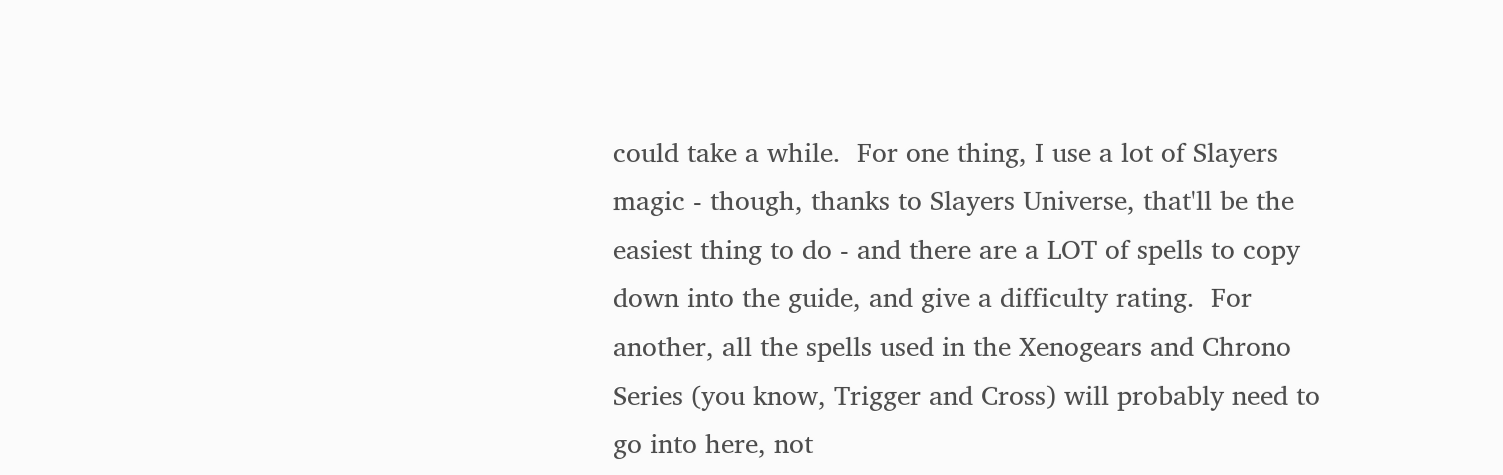could take a while.  For one thing, I use a lot of Slayers magic - though, thanks to Slayers Universe, that'll be the easiest thing to do - and there are a LOT of spells to copy down into the guide, and give a difficulty rating.  For another, all the spells used in the Xenogears and Chrono Series (you know, Trigger and Cross) will probably need to go into here, not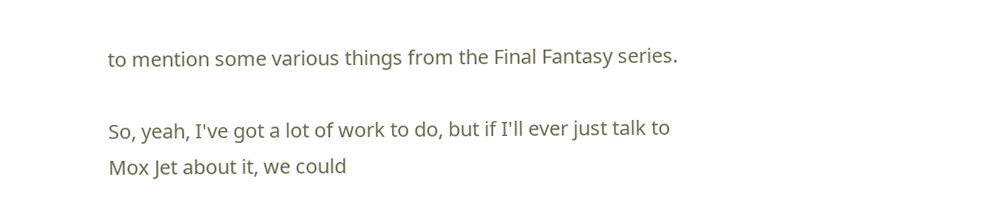to mention some various things from the Final Fantasy series.

So, yeah, I've got a lot of work to do, but if I'll ever just talk to Mox Jet about it, we could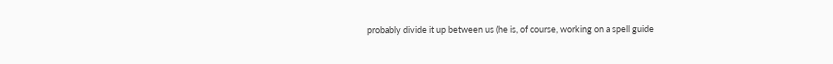probably divide it up between us (he is, of course, working on a spell guide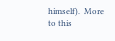himself).  More to this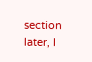section later, I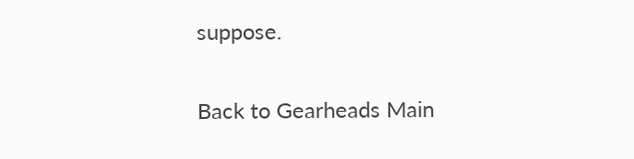suppose.


Back to Gearheads Main